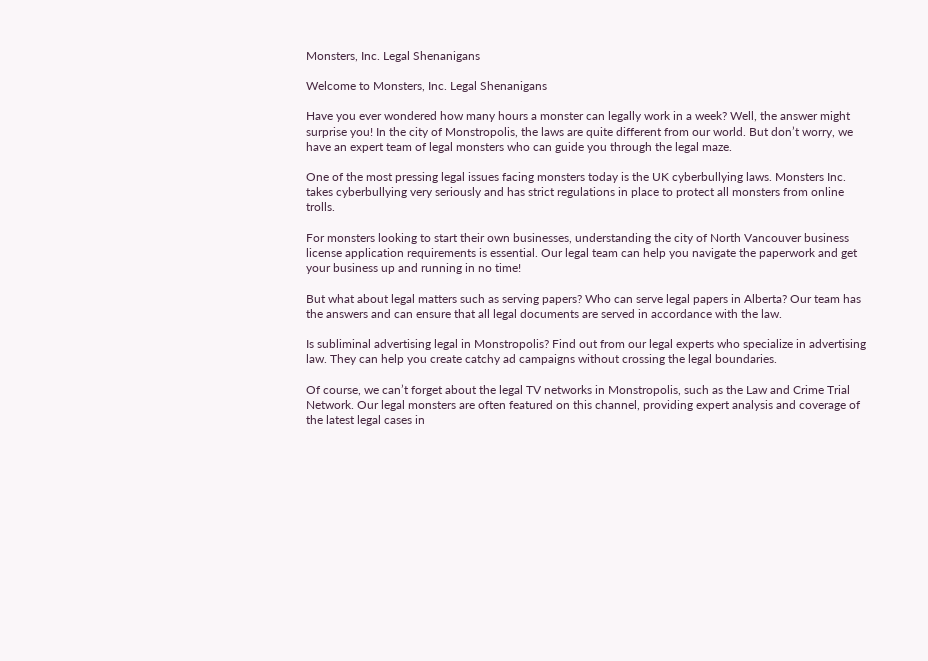Monsters, Inc. Legal Shenanigans

Welcome to Monsters, Inc. Legal Shenanigans

Have you ever wondered how many hours a monster can legally work in a week? Well, the answer might surprise you! In the city of Monstropolis, the laws are quite different from our world. But don’t worry, we have an expert team of legal monsters who can guide you through the legal maze.

One of the most pressing legal issues facing monsters today is the UK cyberbullying laws. Monsters Inc. takes cyberbullying very seriously and has strict regulations in place to protect all monsters from online trolls.

For monsters looking to start their own businesses, understanding the city of North Vancouver business license application requirements is essential. Our legal team can help you navigate the paperwork and get your business up and running in no time!

But what about legal matters such as serving papers? Who can serve legal papers in Alberta? Our team has the answers and can ensure that all legal documents are served in accordance with the law.

Is subliminal advertising legal in Monstropolis? Find out from our legal experts who specialize in advertising law. They can help you create catchy ad campaigns without crossing the legal boundaries.

Of course, we can’t forget about the legal TV networks in Monstropolis, such as the Law and Crime Trial Network. Our legal monsters are often featured on this channel, providing expert analysis and coverage of the latest legal cases in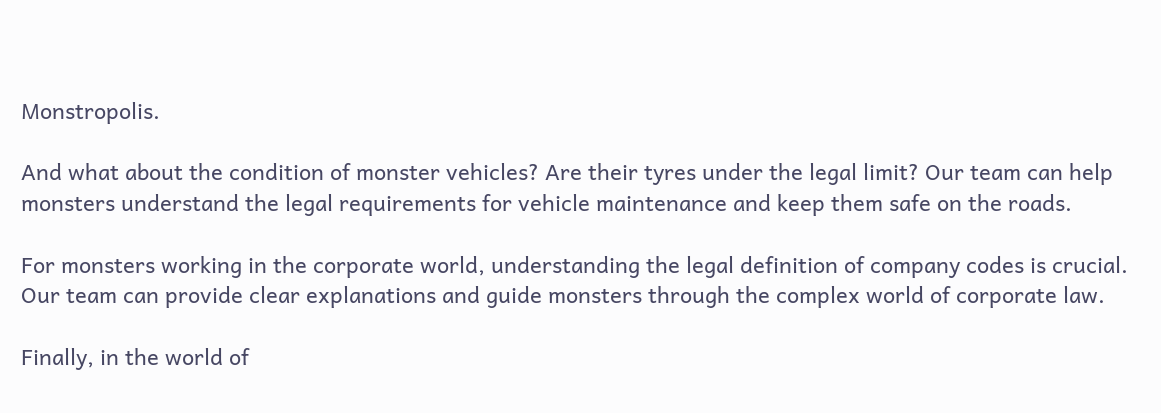Monstropolis.

And what about the condition of monster vehicles? Are their tyres under the legal limit? Our team can help monsters understand the legal requirements for vehicle maintenance and keep them safe on the roads.

For monsters working in the corporate world, understanding the legal definition of company codes is crucial. Our team can provide clear explanations and guide monsters through the complex world of corporate law.

Finally, in the world of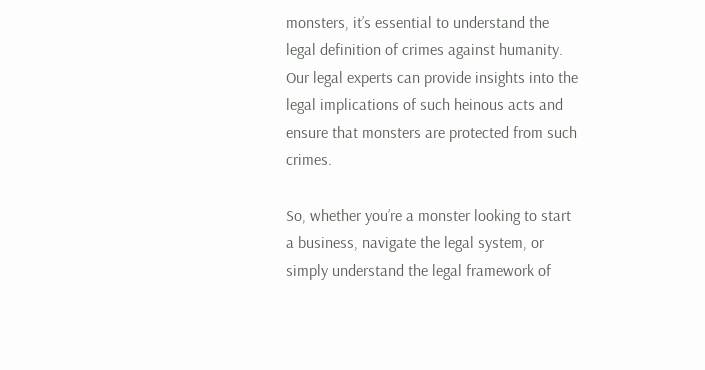monsters, it’s essential to understand the legal definition of crimes against humanity. Our legal experts can provide insights into the legal implications of such heinous acts and ensure that monsters are protected from such crimes.

So, whether you’re a monster looking to start a business, navigate the legal system, or simply understand the legal framework of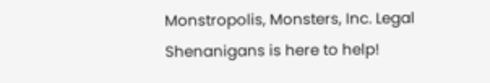Monstropolis, Monsters, Inc. Legal Shenanigans is here to help!